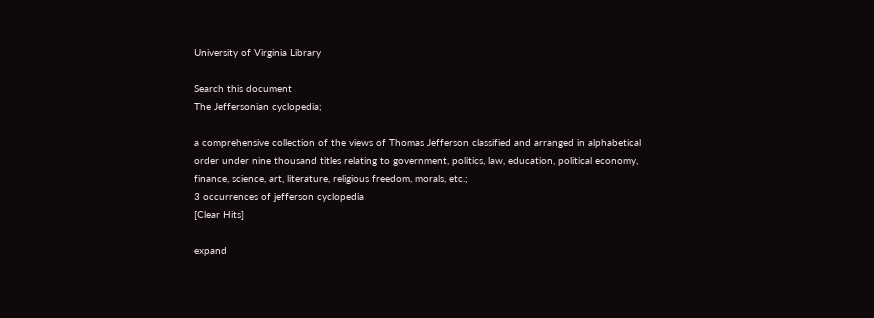University of Virginia Library

Search this document
The Jeffersonian cyclopedia;

a comprehensive collection of the views of Thomas Jefferson classified and arranged in alphabetical order under nine thousand titles relating to government, politics, law, education, political economy, finance, science, art, literature, religious freedom, morals, etc.;
3 occurrences of jefferson cyclopedia
[Clear Hits]

expand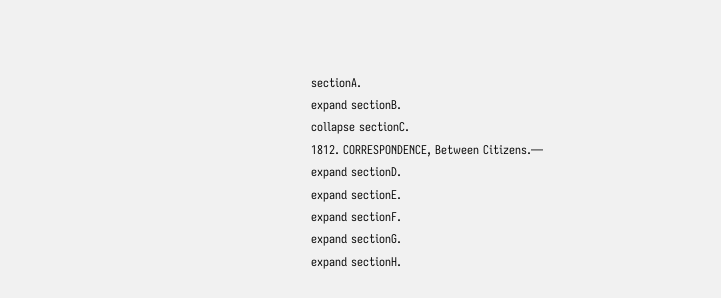sectionA.
expand sectionB.
collapse sectionC.
1812. CORRESPONDENCE, Between Citizens.—
expand sectionD.
expand sectionE.
expand sectionF.
expand sectionG.
expand sectionH.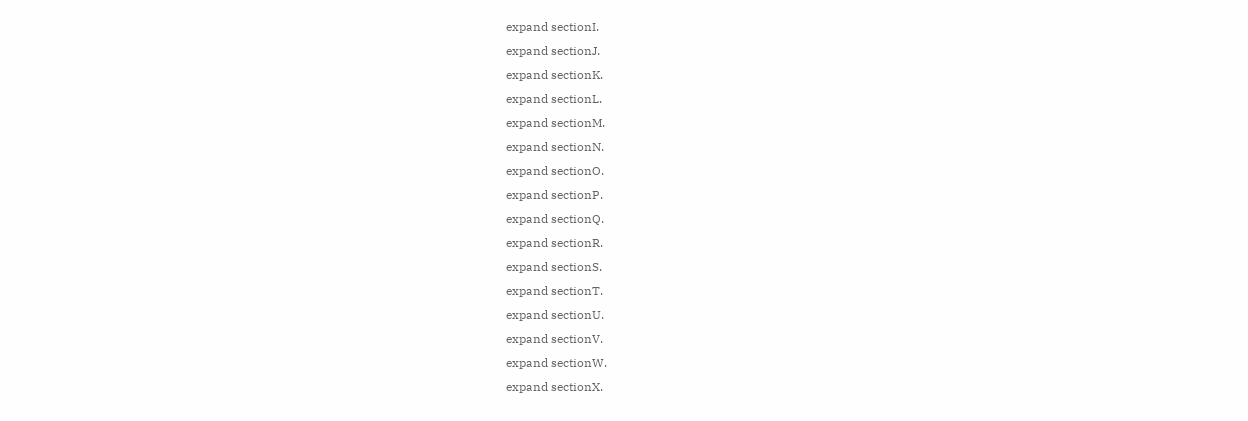expand sectionI.
expand sectionJ.
expand sectionK.
expand sectionL.
expand sectionM.
expand sectionN.
expand sectionO.
expand sectionP.
expand sectionQ.
expand sectionR.
expand sectionS.
expand sectionT.
expand sectionU.
expand sectionV.
expand sectionW.
expand sectionX.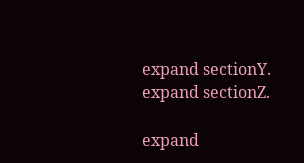expand sectionY.
expand sectionZ.

expand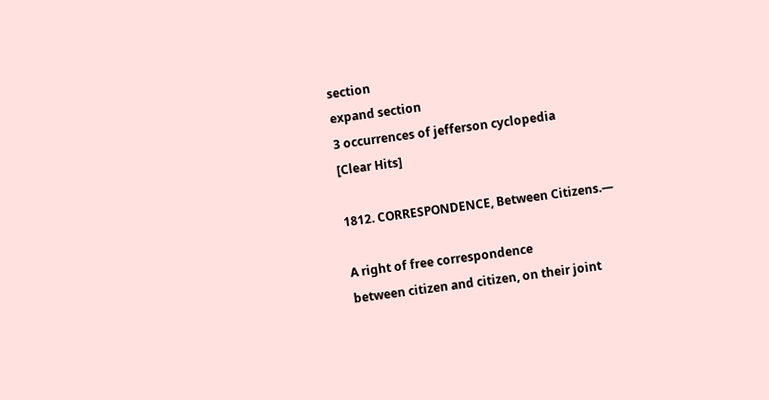section
expand section
3 occurrences of jefferson cyclopedia
[Clear Hits]

1812. CORRESPONDENCE, Between Citizens.—

A right of free correspondence
between citizen and citizen, on their joint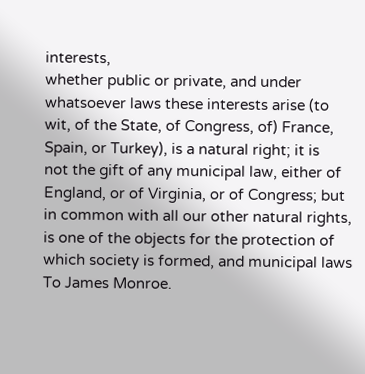interests,
whether public or private, and under
whatsoever laws these interests arise (to
wit, of the State, of Congress, of) France,
Spain, or Turkey), is a natural right; it is
not the gift of any municipal law, either of
England, or of Virginia, or of Congress; but
in common with all our other natural rights,
is one of the objects for the protection of
which society is formed, and municipal laws
To James Monroe.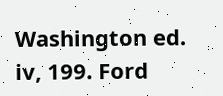Washington ed. iv, 199. Ford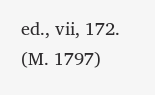ed., vii, 172.
(M. 1797)